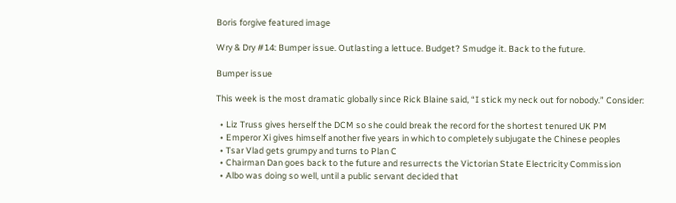Boris forgive featured image

Wry & Dry #14: Bumper issue. Outlasting a lettuce. Budget? Smudge it. Back to the future.

Bumper issue

This week is the most dramatic globally since Rick Blaine said, “I stick my neck out for nobody.” Consider:

  • Liz Truss gives herself the DCM so she could break the record for the shortest tenured UK PM
  • Emperor Xi gives himself another five years in which to completely subjugate the Chinese peoples
  • Tsar Vlad gets grumpy and turns to Plan C
  • Chairman Dan goes back to the future and resurrects the Victorian State Electricity Commission
  • Albo was doing so well, until a public servant decided that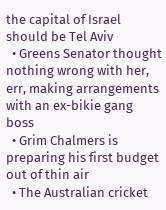the capital of Israel should be Tel Aviv
  • Greens Senator thought nothing wrong with her, err, making arrangements with an ex-bikie gang boss
  • Grim Chalmers is preparing his first budget out of thin air
  • The Australian cricket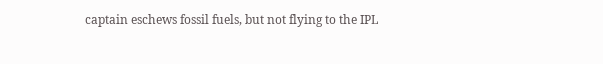captain eschews fossil fuels, but not flying to the IPL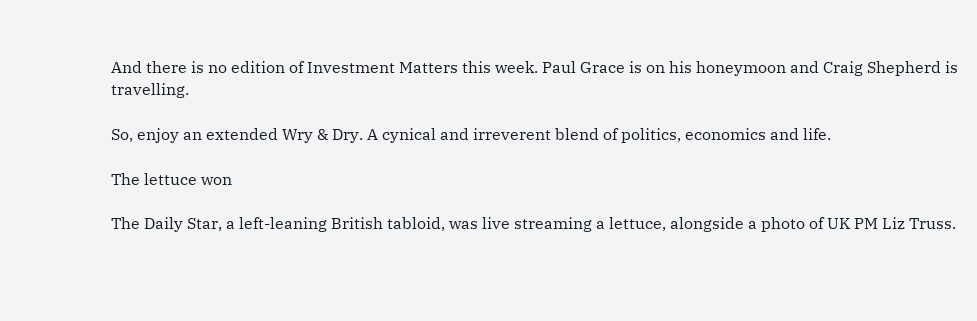And there is no edition of Investment Matters this week. Paul Grace is on his honeymoon and Craig Shepherd is travelling.

So, enjoy an extended Wry & Dry. A cynical and irreverent blend of politics, economics and life.

The lettuce won

The Daily Star, a left-leaning British tabloid, was live streaming a lettuce, alongside a photo of UK PM Liz Truss.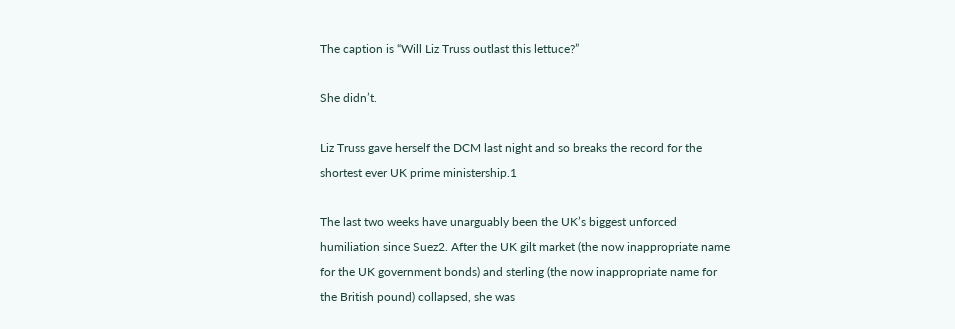The caption is “Will Liz Truss outlast this lettuce?”

She didn’t.

Liz Truss gave herself the DCM last night and so breaks the record for the shortest ever UK prime ministership.1

The last two weeks have unarguably been the UK’s biggest unforced humiliation since Suez2. After the UK gilt market (the now inappropriate name for the UK government bonds) and sterling (the now inappropriate name for the British pound) collapsed, she was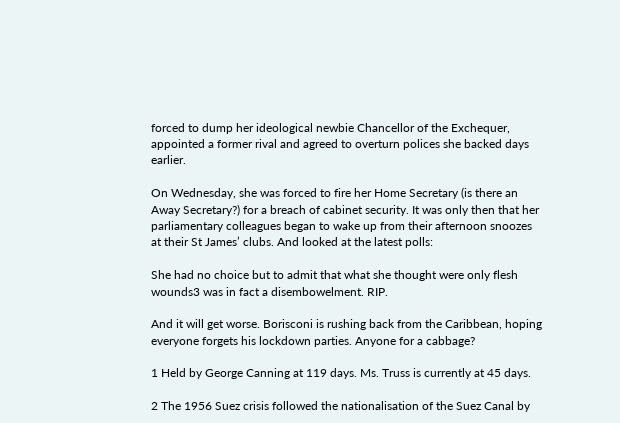forced to dump her ideological newbie Chancellor of the Exchequer, appointed a former rival and agreed to overturn polices she backed days earlier.

On Wednesday, she was forced to fire her Home Secretary (is there an Away Secretary?) for a breach of cabinet security. It was only then that her parliamentary colleagues began to wake up from their afternoon snoozes at their St James’ clubs. And looked at the latest polls:

She had no choice but to admit that what she thought were only flesh wounds3 was in fact a disembowelment. RIP.

And it will get worse. Borisconi is rushing back from the Caribbean, hoping everyone forgets his lockdown parties. Anyone for a cabbage?

1 Held by George Canning at 119 days. Ms. Truss is currently at 45 days.

2 The 1956 Suez crisis followed the nationalisation of the Suez Canal by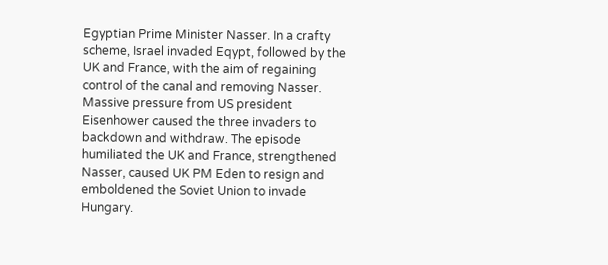Egyptian Prime Minister Nasser. In a crafty scheme, Israel invaded Eqypt, followed by the UK and France, with the aim of regaining control of the canal and removing Nasser. Massive pressure from US president Eisenhower caused the three invaders to backdown and withdraw. The episode humiliated the UK and France, strengthened Nasser, caused UK PM Eden to resign and emboldened the Soviet Union to invade Hungary.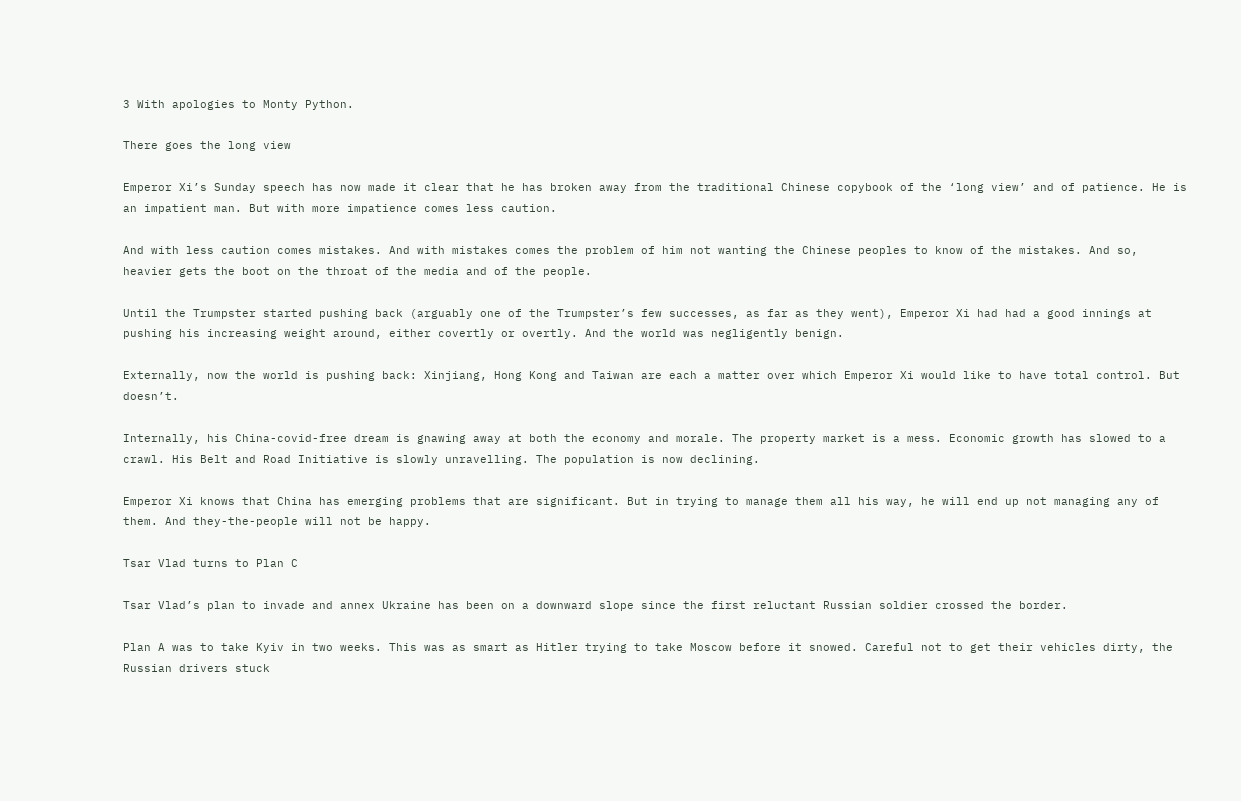3 With apologies to Monty Python.

There goes the long view

Emperor Xi’s Sunday speech has now made it clear that he has broken away from the traditional Chinese copybook of the ‘long view’ and of patience. He is an impatient man. But with more impatience comes less caution.

And with less caution comes mistakes. And with mistakes comes the problem of him not wanting the Chinese peoples to know of the mistakes. And so, heavier gets the boot on the throat of the media and of the people.

Until the Trumpster started pushing back (arguably one of the Trumpster’s few successes, as far as they went), Emperor Xi had had a good innings at pushing his increasing weight around, either covertly or overtly. And the world was negligently benign.

Externally, now the world is pushing back: Xinjiang, Hong Kong and Taiwan are each a matter over which Emperor Xi would like to have total control. But doesn’t.

Internally, his China-covid-free dream is gnawing away at both the economy and morale. The property market is a mess. Economic growth has slowed to a crawl. His Belt and Road Initiative is slowly unravelling. The population is now declining.

Emperor Xi knows that China has emerging problems that are significant. But in trying to manage them all his way, he will end up not managing any of them. And they-the-people will not be happy.

Tsar Vlad turns to Plan C

Tsar Vlad’s plan to invade and annex Ukraine has been on a downward slope since the first reluctant Russian soldier crossed the border.

Plan A was to take Kyiv in two weeks. This was as smart as Hitler trying to take Moscow before it snowed. Careful not to get their vehicles dirty, the Russian drivers stuck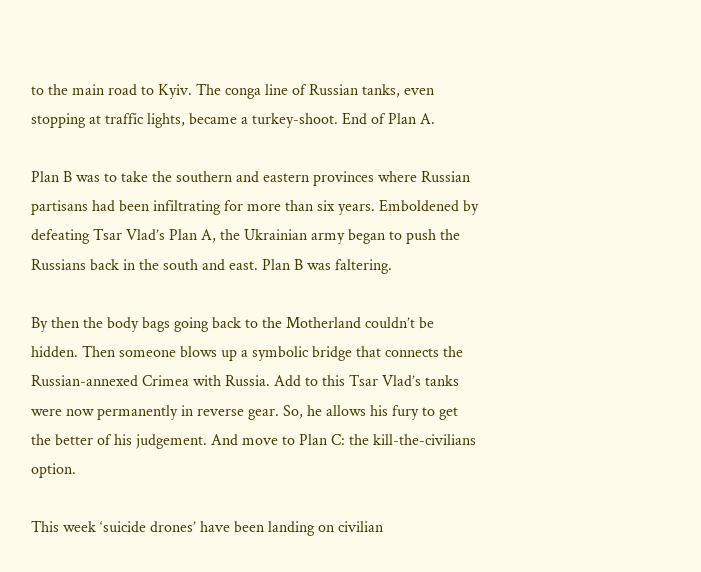to the main road to Kyiv. The conga line of Russian tanks, even stopping at traffic lights, became a turkey-shoot. End of Plan A.

Plan B was to take the southern and eastern provinces where Russian partisans had been infiltrating for more than six years. Emboldened by defeating Tsar Vlad’s Plan A, the Ukrainian army began to push the Russians back in the south and east. Plan B was faltering.

By then the body bags going back to the Motherland couldn’t be hidden. Then someone blows up a symbolic bridge that connects the Russian-annexed Crimea with Russia. Add to this Tsar Vlad’s tanks were now permanently in reverse gear. So, he allows his fury to get the better of his judgement. And move to Plan C: the kill-the-civilians option.

This week ‘suicide drones’ have been landing on civilian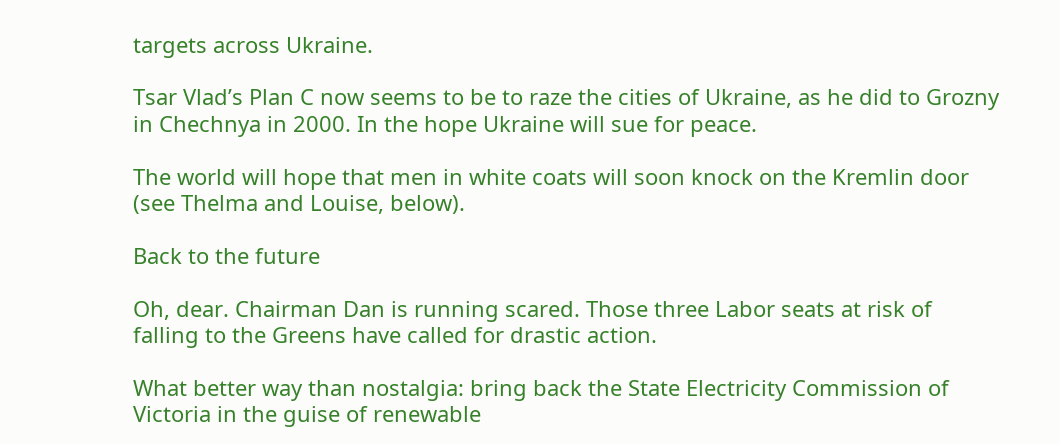targets across Ukraine.

Tsar Vlad’s Plan C now seems to be to raze the cities of Ukraine, as he did to Grozny in Chechnya in 2000. In the hope Ukraine will sue for peace.

The world will hope that men in white coats will soon knock on the Kremlin door (see Thelma and Louise, below).

Back to the future

Oh, dear. Chairman Dan is running scared. Those three Labor seats at risk of falling to the Greens have called for drastic action.

What better way than nostalgia: bring back the State Electricity Commission of Victoria in the guise of renewable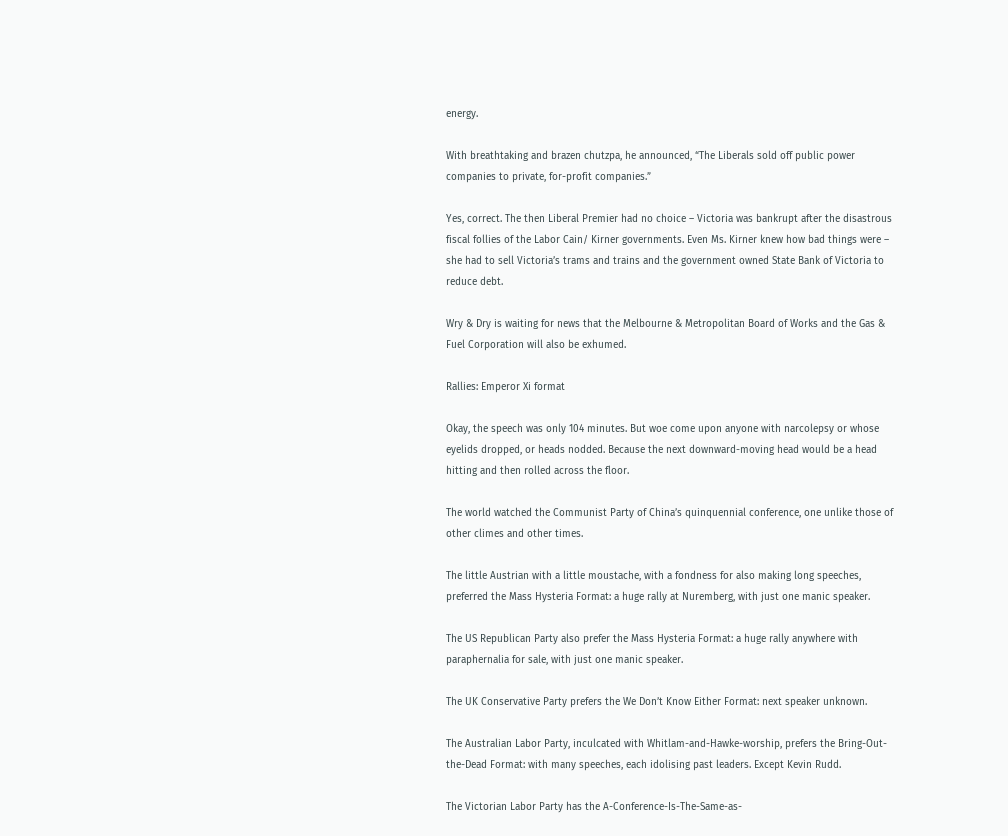energy.

With breathtaking and brazen chutzpa, he announced, “The Liberals sold off public power companies to private, for-profit companies.”

Yes, correct. The then Liberal Premier had no choice – Victoria was bankrupt after the disastrous fiscal follies of the Labor Cain/ Kirner governments. Even Ms. Kirner knew how bad things were – she had to sell Victoria’s trams and trains and the government owned State Bank of Victoria to reduce debt.

Wry & Dry is waiting for news that the Melbourne & Metropolitan Board of Works and the Gas & Fuel Corporation will also be exhumed.

Rallies: Emperor Xi format

Okay, the speech was only 104 minutes. But woe come upon anyone with narcolepsy or whose eyelids dropped, or heads nodded. Because the next downward-moving head would be a head hitting and then rolled across the floor.

The world watched the Communist Party of China’s quinquennial conference, one unlike those of other climes and other times.

The little Austrian with a little moustache, with a fondness for also making long speeches, preferred the Mass Hysteria Format: a huge rally at Nuremberg, with just one manic speaker.

The US Republican Party also prefer the Mass Hysteria Format: a huge rally anywhere with paraphernalia for sale, with just one manic speaker.

The UK Conservative Party prefers the We Don’t Know Either Format: next speaker unknown.

The Australian Labor Party, inculcated with Whitlam-and-Hawke-worship, prefers the Bring-Out-the-Dead Format: with many speeches, each idolising past leaders. Except Kevin Rudd.

The Victorian Labor Party has the A-Conference-Is-The-Same-as-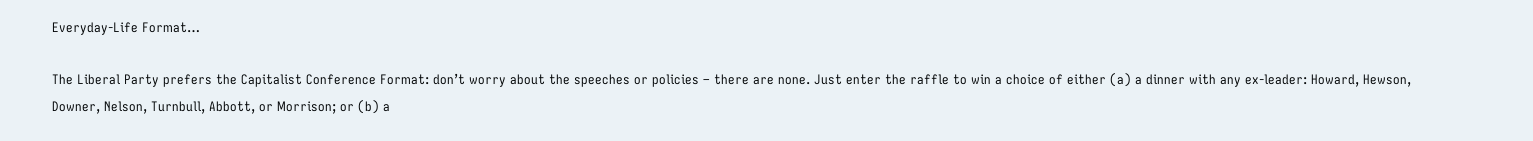Everyday-Life Format…

The Liberal Party prefers the Capitalist Conference Format: don’t worry about the speeches or policies – there are none. Just enter the raffle to win a choice of either (a) a dinner with any ex-leader: Howard, Hewson, Downer, Nelson, Turnbull, Abbott, or Morrison; or (b) a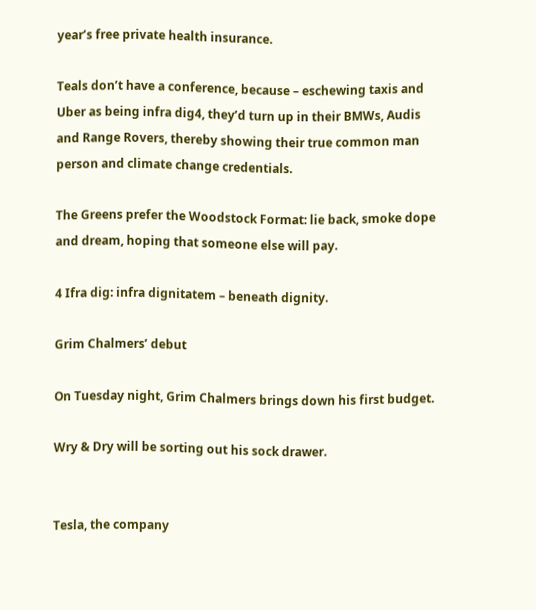year’s free private health insurance.

Teals don’t have a conference, because – eschewing taxis and Uber as being infra dig4, they’d turn up in their BMWs, Audis and Range Rovers, thereby showing their true common man person and climate change credentials.

The Greens prefer the Woodstock Format: lie back, smoke dope and dream, hoping that someone else will pay.

4 Ifra dig: infra dignitatem – beneath dignity.

Grim Chalmers’ debut

On Tuesday night, Grim Chalmers brings down his first budget.

Wry & Dry will be sorting out his sock drawer.


Tesla, the company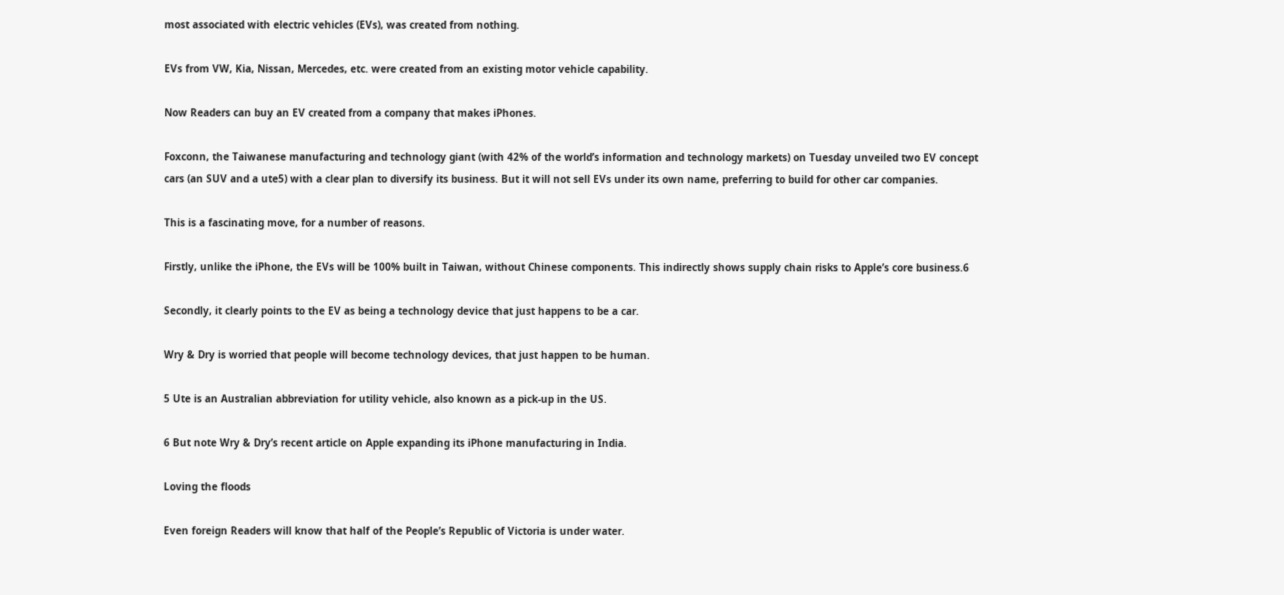most associated with electric vehicles (EVs), was created from nothing.

EVs from VW, Kia, Nissan, Mercedes, etc. were created from an existing motor vehicle capability.

Now Readers can buy an EV created from a company that makes iPhones.

Foxconn, the Taiwanese manufacturing and technology giant (with 42% of the world’s information and technology markets) on Tuesday unveiled two EV concept cars (an SUV and a ute5) with a clear plan to diversify its business. But it will not sell EVs under its own name, preferring to build for other car companies.

This is a fascinating move, for a number of reasons.

Firstly, unlike the iPhone, the EVs will be 100% built in Taiwan, without Chinese components. This indirectly shows supply chain risks to Apple’s core business.6

Secondly, it clearly points to the EV as being a technology device that just happens to be a car.

Wry & Dry is worried that people will become technology devices, that just happen to be human.

5 Ute is an Australian abbreviation for utility vehicle, also known as a pick-up in the US.

6 But note Wry & Dry’s recent article on Apple expanding its iPhone manufacturing in India.

Loving the floods

Even foreign Readers will know that half of the People’s Republic of Victoria is under water.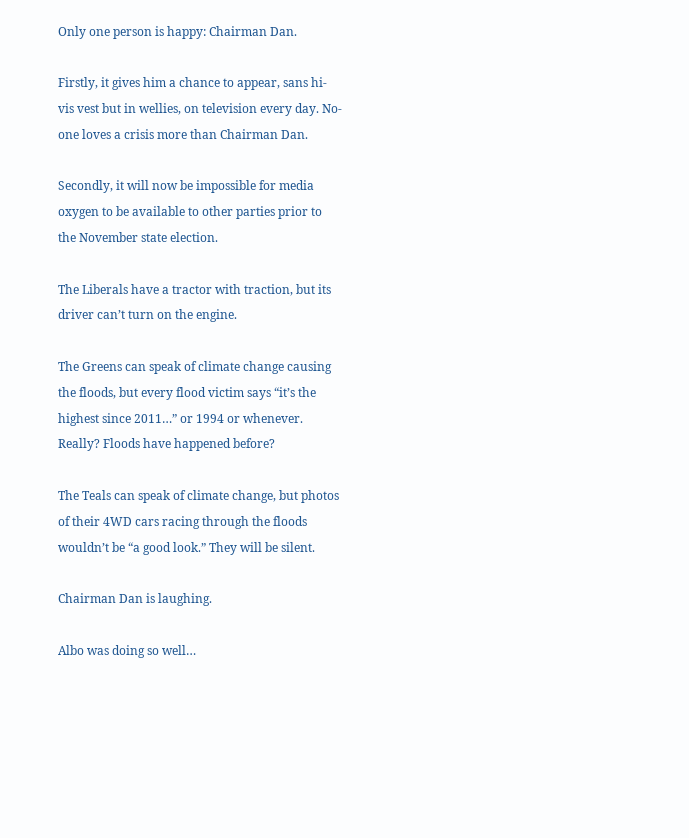Only one person is happy: Chairman Dan.

Firstly, it gives him a chance to appear, sans hi-vis vest but in wellies, on television every day. No-one loves a crisis more than Chairman Dan.

Secondly, it will now be impossible for media oxygen to be available to other parties prior to the November state election.

The Liberals have a tractor with traction, but its driver can’t turn on the engine.

The Greens can speak of climate change causing the floods, but every flood victim says “it’s the highest since 2011…” or 1994 or whenever. Really? Floods have happened before?

The Teals can speak of climate change, but photos of their 4WD cars racing through the floods wouldn’t be “a good look.” They will be silent.

Chairman Dan is laughing.

Albo was doing so well…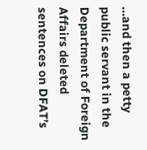…and then a petty public servant in the Department of Foreign Affairs deleted sentences on DFAT’s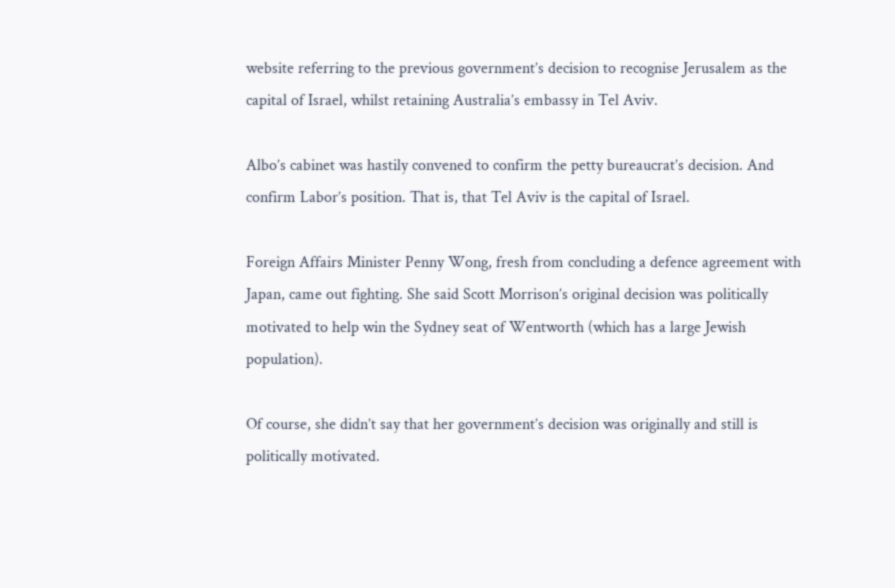website referring to the previous government’s decision to recognise Jerusalem as the capital of Israel, whilst retaining Australia’s embassy in Tel Aviv.

Albo’s cabinet was hastily convened to confirm the petty bureaucrat’s decision. And confirm Labor’s position. That is, that Tel Aviv is the capital of Israel.

Foreign Affairs Minister Penny Wong, fresh from concluding a defence agreement with Japan, came out fighting. She said Scott Morrison’s original decision was politically motivated to help win the Sydney seat of Wentworth (which has a large Jewish population).

Of course, she didn’t say that her government’s decision was originally and still is politically motivated.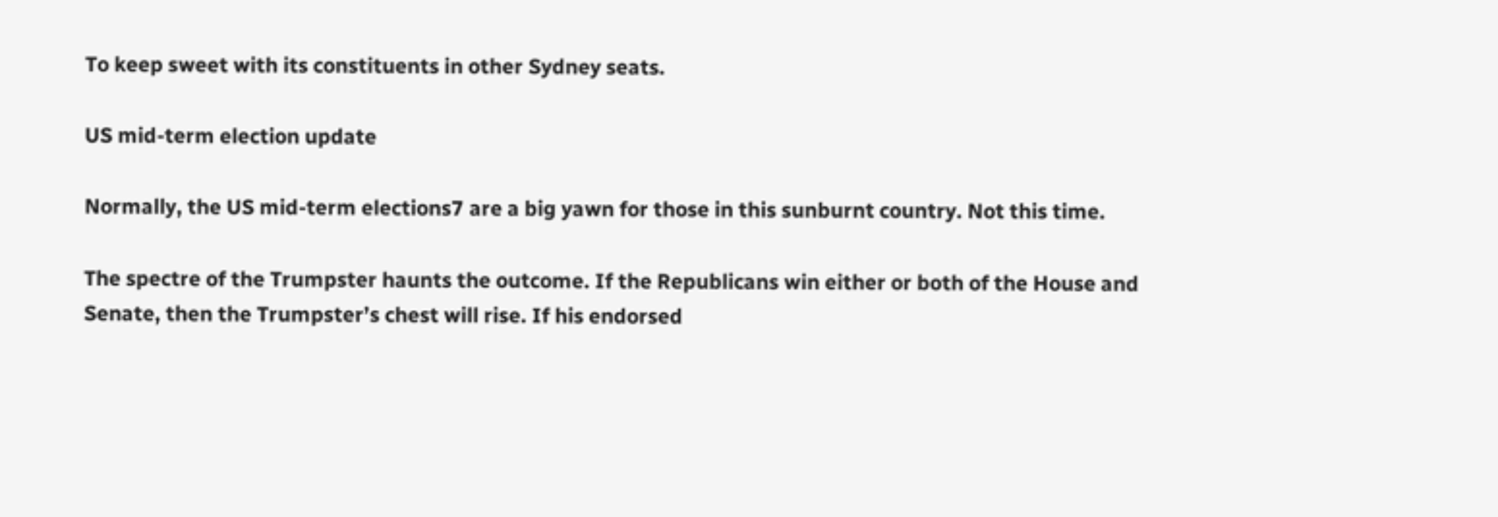To keep sweet with its constituents in other Sydney seats.

US mid-term election update

Normally, the US mid-term elections7 are a big yawn for those in this sunburnt country. Not this time.

The spectre of the Trumpster haunts the outcome. If the Republicans win either or both of the House and Senate, then the Trumpster’s chest will rise. If his endorsed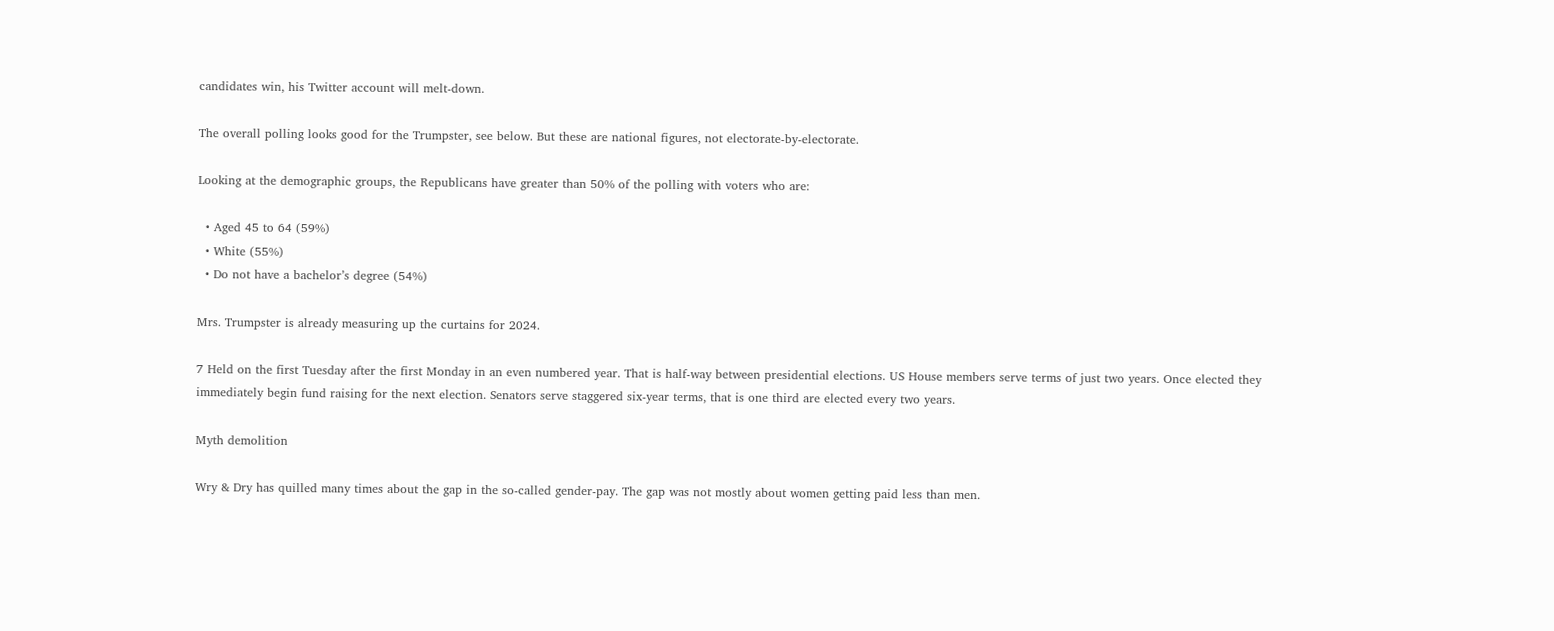candidates win, his Twitter account will melt-down.

The overall polling looks good for the Trumpster, see below. But these are national figures, not electorate-by-electorate.

Looking at the demographic groups, the Republicans have greater than 50% of the polling with voters who are:

  • Aged 45 to 64 (59%)
  • White (55%)
  • Do not have a bachelor’s degree (54%)

Mrs. Trumpster is already measuring up the curtains for 2024.

7 Held on the first Tuesday after the first Monday in an even numbered year. That is half-way between presidential elections. US House members serve terms of just two years. Once elected they immediately begin fund raising for the next election. Senators serve staggered six-year terms, that is one third are elected every two years.

Myth demolition

Wry & Dry has quilled many times about the gap in the so-called gender-pay. The gap was not mostly about women getting paid less than men.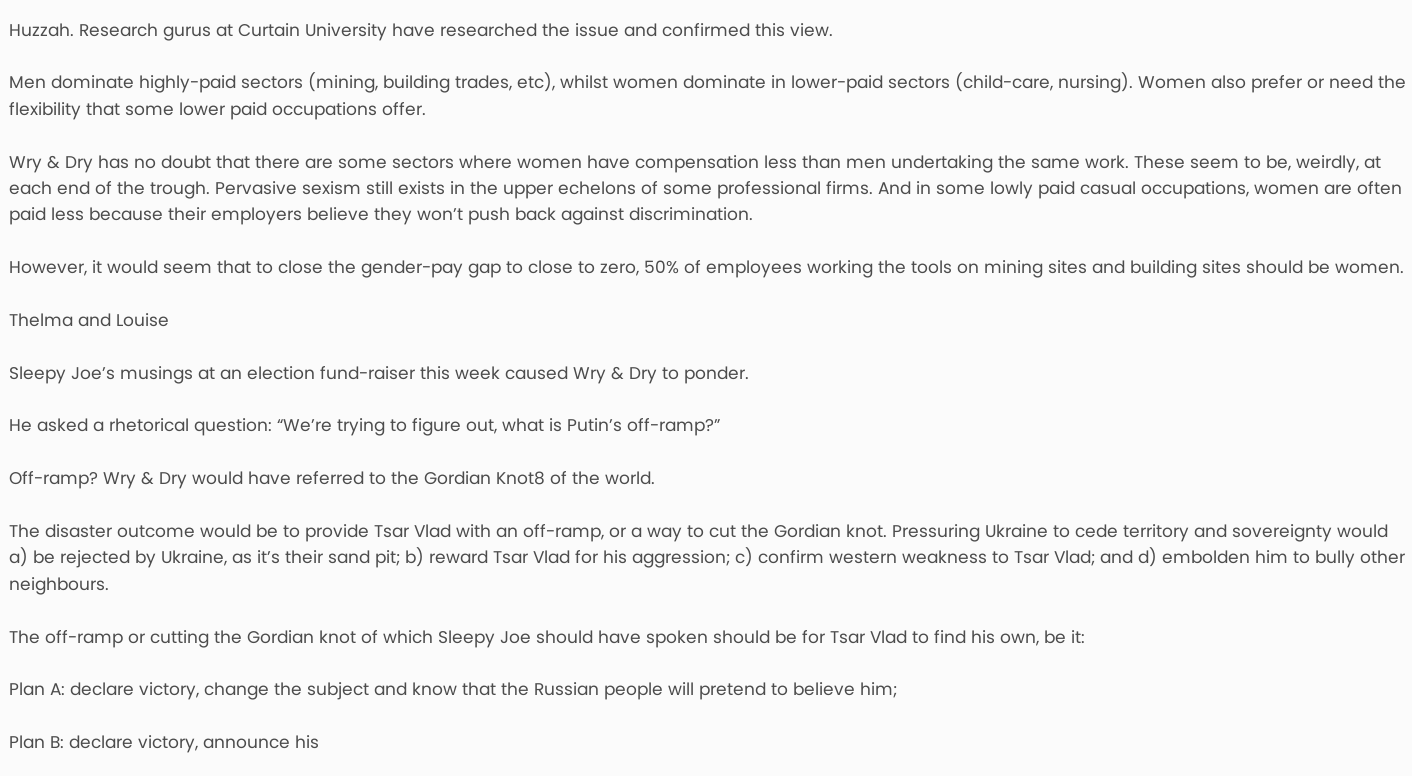Huzzah. Research gurus at Curtain University have researched the issue and confirmed this view.

Men dominate highly-paid sectors (mining, building trades, etc), whilst women dominate in lower-paid sectors (child-care, nursing). Women also prefer or need the flexibility that some lower paid occupations offer.

Wry & Dry has no doubt that there are some sectors where women have compensation less than men undertaking the same work. These seem to be, weirdly, at each end of the trough. Pervasive sexism still exists in the upper echelons of some professional firms. And in some lowly paid casual occupations, women are often paid less because their employers believe they won’t push back against discrimination.

However, it would seem that to close the gender-pay gap to close to zero, 50% of employees working the tools on mining sites and building sites should be women.

Thelma and Louise

Sleepy Joe’s musings at an election fund-raiser this week caused Wry & Dry to ponder.

He asked a rhetorical question: “We’re trying to figure out, what is Putin’s off-ramp?”

Off-ramp? Wry & Dry would have referred to the Gordian Knot8 of the world.

The disaster outcome would be to provide Tsar Vlad with an off-ramp, or a way to cut the Gordian knot. Pressuring Ukraine to cede territory and sovereignty would a) be rejected by Ukraine, as it’s their sand pit; b) reward Tsar Vlad for his aggression; c) confirm western weakness to Tsar Vlad; and d) embolden him to bully other neighbours.

The off-ramp or cutting the Gordian knot of which Sleepy Joe should have spoken should be for Tsar Vlad to find his own, be it:

Plan A: declare victory, change the subject and know that the Russian people will pretend to believe him;

Plan B: declare victory, announce his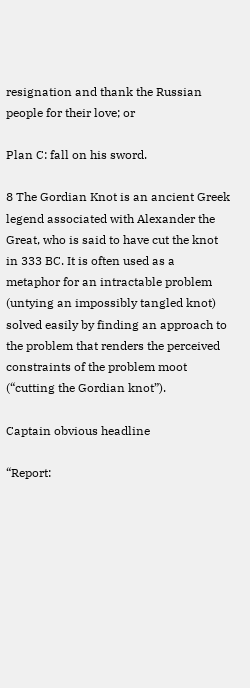resignation and thank the Russian people for their love; or

Plan C: fall on his sword.

8 The Gordian Knot is an ancient Greek legend associated with Alexander the Great, who is said to have cut the knot in 333 BC. It is often used as a metaphor for an intractable problem (untying an impossibly tangled knot) solved easily by finding an approach to the problem that renders the perceived constraints of the problem moot (“cutting the Gordian knot”).

Captain obvious headline

“Report: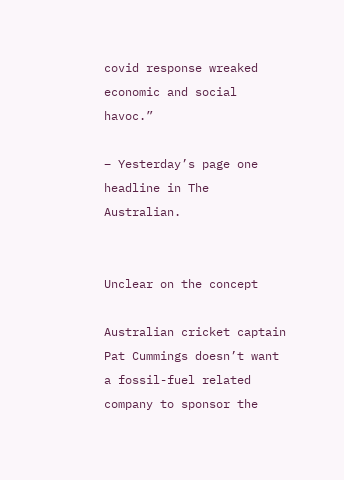covid response wreaked economic and social havoc.”

– Yesterday’s page one headline in The Australian.


Unclear on the concept

Australian cricket captain Pat Cummings doesn’t want a fossil-fuel related company to sponsor the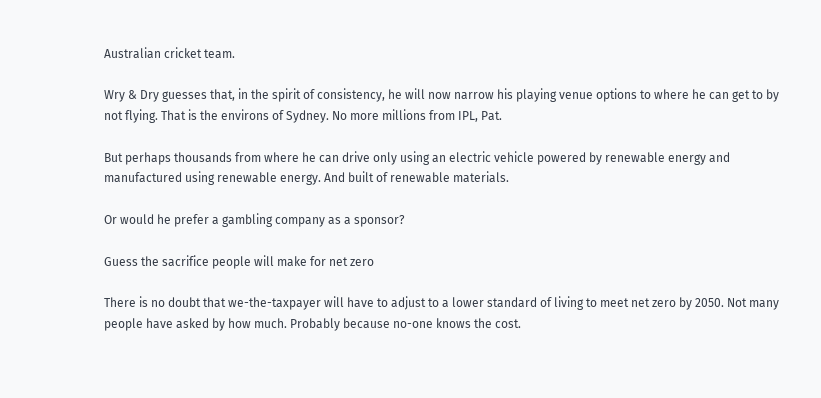Australian cricket team.

Wry & Dry guesses that, in the spirit of consistency, he will now narrow his playing venue options to where he can get to by not flying. That is the environs of Sydney. No more millions from IPL, Pat.

But perhaps thousands from where he can drive only using an electric vehicle powered by renewable energy and manufactured using renewable energy. And built of renewable materials.

Or would he prefer a gambling company as a sponsor?

Guess the sacrifice people will make for net zero

There is no doubt that we-the-taxpayer will have to adjust to a lower standard of living to meet net zero by 2050. Not many people have asked by how much. Probably because no-one knows the cost.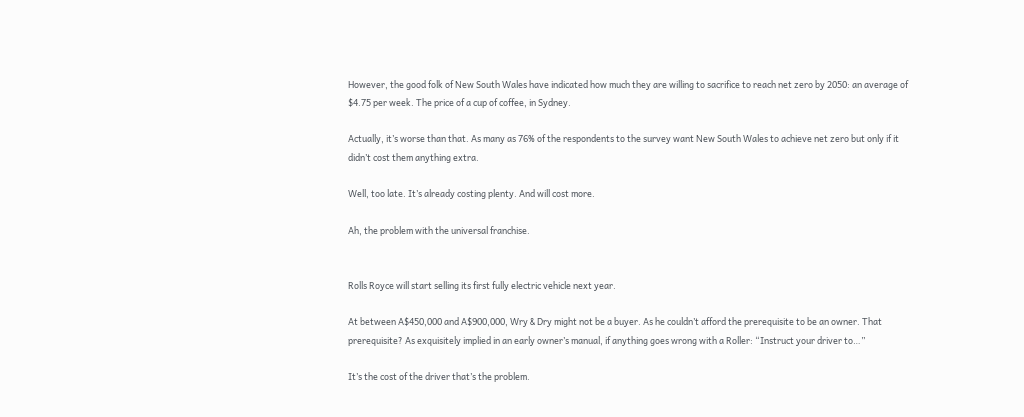However, the good folk of New South Wales have indicated how much they are willing to sacrifice to reach net zero by 2050: an average of $4.75 per week. The price of a cup of coffee, in Sydney.

Actually, it’s worse than that. As many as 76% of the respondents to the survey want New South Wales to achieve net zero but only if it didn’t cost them anything extra.

Well, too late. It’s already costing plenty. And will cost more.

Ah, the problem with the universal franchise.


Rolls Royce will start selling its first fully electric vehicle next year.

At between A$450,000 and A$900,000, Wry & Dry might not be a buyer. As he couldn’t afford the prerequisite to be an owner. That prerequisite? As exquisitely implied in an early owner’s manual, if anything goes wrong with a Roller: “Instruct your driver to…”

It’s the cost of the driver that’s the problem.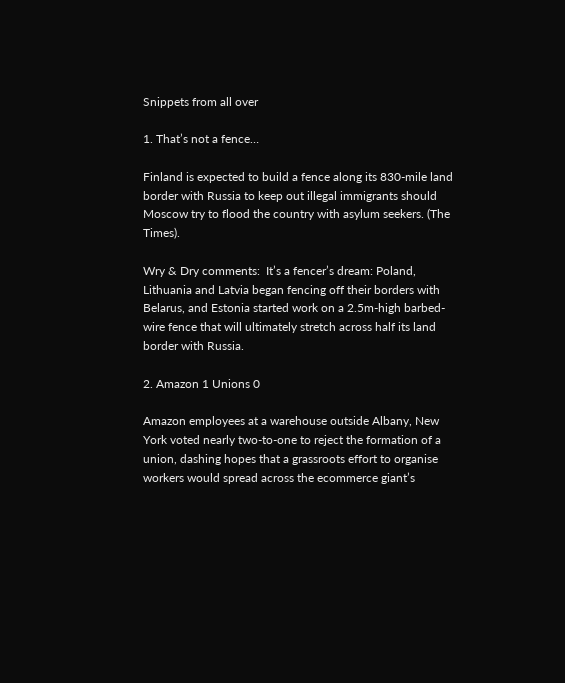Snippets from all over

1. That’s not a fence…

Finland is expected to build a fence along its 830-mile land border with Russia to keep out illegal immigrants should Moscow try to flood the country with asylum seekers. (The Times).

Wry & Dry comments:  It’s a fencer’s dream: Poland, Lithuania and Latvia began fencing off their borders with Belarus, and Estonia started work on a 2.5m-high barbed-wire fence that will ultimately stretch across half its land border with Russia.

2. Amazon 1 Unions 0

Amazon employees at a warehouse outside Albany, New York voted nearly two-to-one to reject the formation of a union, dashing hopes that a grassroots effort to organise workers would spread across the ecommerce giant’s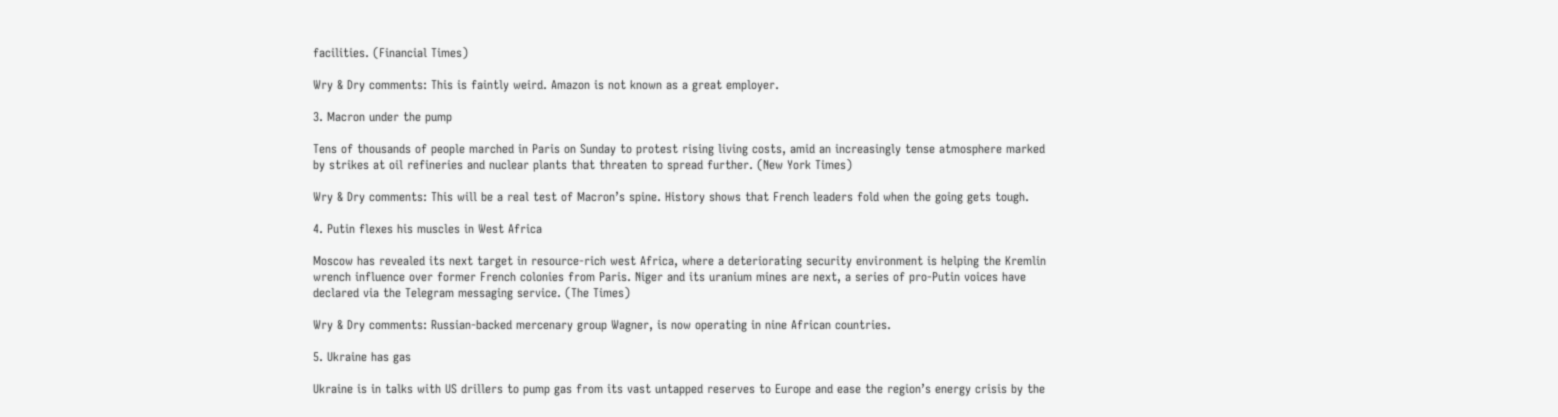facilities. (Financial Times)

Wry & Dry comments: This is faintly weird. Amazon is not known as a great employer.

3. Macron under the pump

Tens of thousands of people marched in Paris on Sunday to protest rising living costs, amid an increasingly tense atmosphere marked by strikes at oil refineries and nuclear plants that threaten to spread further. (New York Times)

Wry & Dry comments: This will be a real test of Macron’s spine. History shows that French leaders fold when the going gets tough.

4. Putin flexes his muscles in West Africa

Moscow has revealed its next target in resource-rich west Africa, where a deteriorating security environment is helping the Kremlin wrench influence over former French colonies from Paris. Niger and its uranium mines are next, a series of pro-Putin voices have declared via the Telegram messaging service. (The Times)

Wry & Dry comments: Russian-backed mercenary group Wagner, is now operating in nine African countries.

5. Ukraine has gas

Ukraine is in talks with US drillers to pump gas from its vast untapped reserves to Europe and ease the region’s energy crisis by the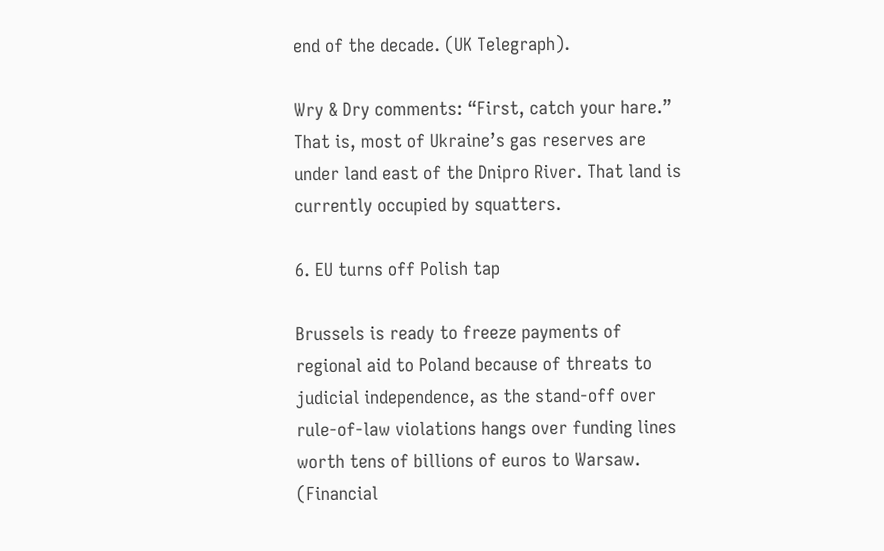end of the decade. (UK Telegraph).

Wry & Dry comments: “First, catch your hare.” That is, most of Ukraine’s gas reserves are under land east of the Dnipro River. That land is currently occupied by squatters.

6. EU turns off Polish tap

Brussels is ready to freeze payments of regional aid to Poland because of threats to judicial independence, as the stand-off over rule-of-law violations hangs over funding lines worth tens of billions of euros to Warsaw. (Financial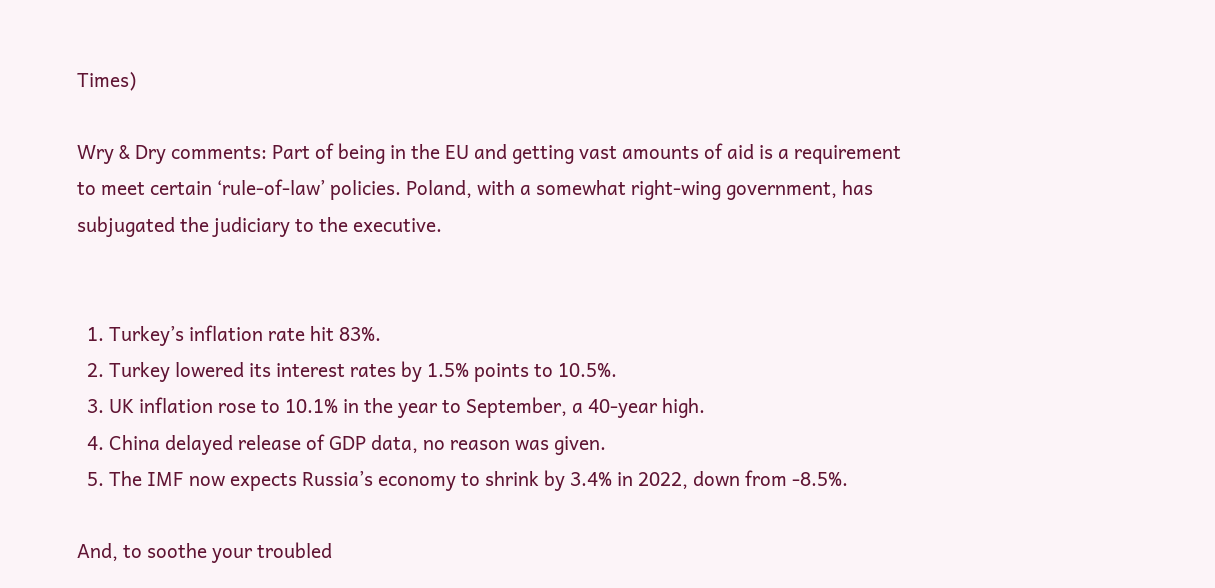Times)

Wry & Dry comments: Part of being in the EU and getting vast amounts of aid is a requirement to meet certain ‘rule-of-law’ policies. Poland, with a somewhat right-wing government, has subjugated the judiciary to the executive.


  1. Turkey’s inflation rate hit 83%.
  2. Turkey lowered its interest rates by 1.5% points to 10.5%.
  3. UK inflation rose to 10.1% in the year to September, a 40-year high.
  4. China delayed release of GDP data, no reason was given.
  5. The IMF now expects Russia’s economy to shrink by 3.4% in 2022, down from -8.5%.

And, to soothe your troubled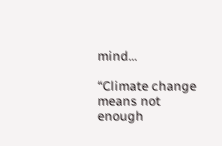mind…

“Climate change means not enough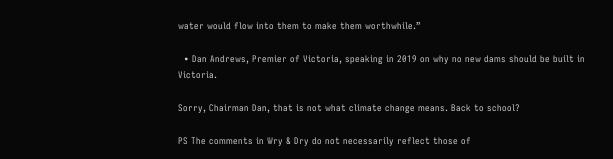water would flow into them to make them worthwhile.”

  • Dan Andrews, Premier of Victoria, speaking in 2019 on why no new dams should be built in Victoria.

Sorry, Chairman Dan, that is not what climate change means. Back to school?

PS The comments in Wry & Dry do not necessarily reflect those of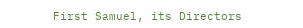First Samuel, its Directors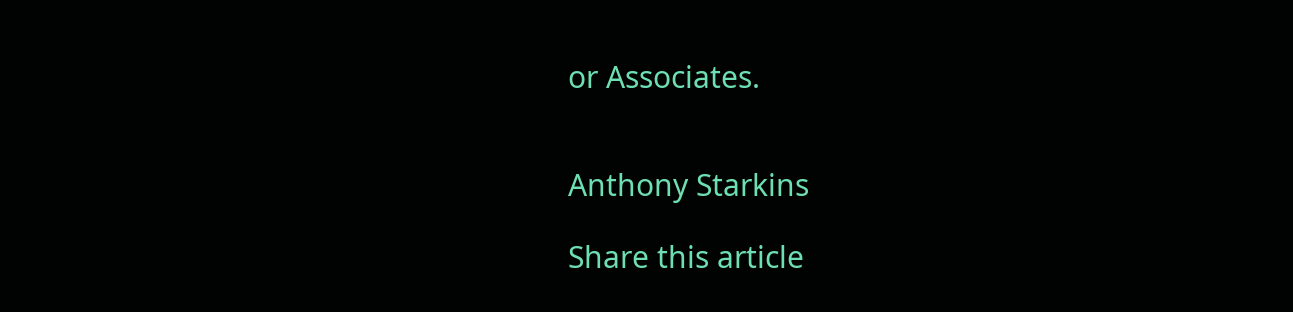or Associates.


Anthony Starkins

Share this article